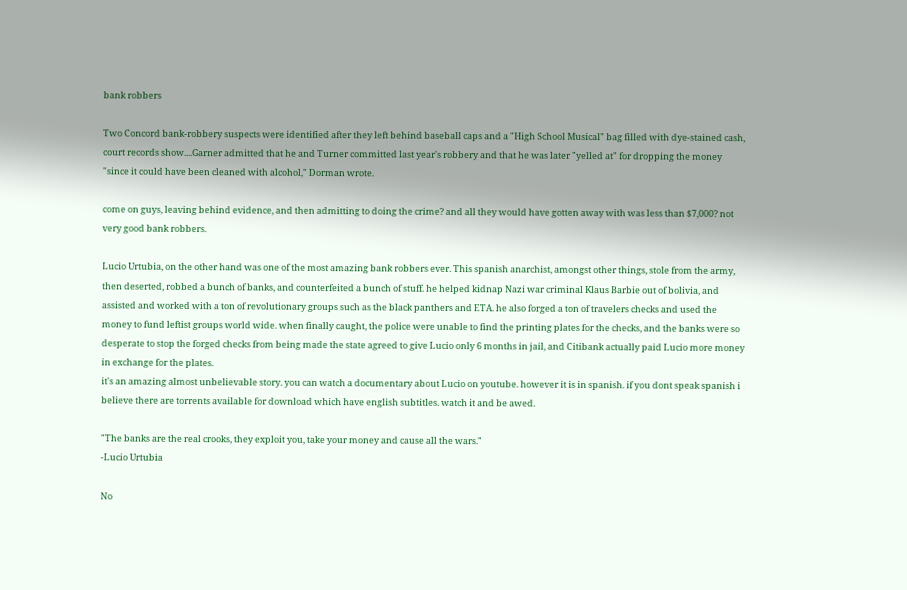bank robbers

Two Concord bank-robbery suspects were identified after they left behind baseball caps and a "High School Musical" bag filled with dye-stained cash, court records show....Garner admitted that he and Turner committed last year's robbery and that he was later "yelled at" for dropping the money "since it could have been cleaned with alcohol," Dorman wrote.

come on guys, leaving behind evidence, and then admitting to doing the crime? and all they would have gotten away with was less than $7,000? not very good bank robbers.

Lucio Urtubia, on the other hand was one of the most amazing bank robbers ever. This spanish anarchist, amongst other things, stole from the army, then deserted, robbed a bunch of banks, and counterfeited a bunch of stuff. he helped kidnap Nazi war criminal Klaus Barbie out of bolivia, and assisted and worked with a ton of revolutionary groups such as the black panthers and ETA. he also forged a ton of travelers checks and used the money to fund leftist groups world wide. when finally caught, the police were unable to find the printing plates for the checks, and the banks were so desperate to stop the forged checks from being made the state agreed to give Lucio only 6 months in jail, and Citibank actually paid Lucio more money in exchange for the plates.
it's an amazing almost unbelievable story. you can watch a documentary about Lucio on youtube. however it is in spanish. if you dont speak spanish i believe there are torrents available for download which have english subtitles. watch it and be awed.

"The banks are the real crooks, they exploit you, take your money and cause all the wars."
-Lucio Urtubia

No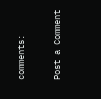comments:

Post a Comment